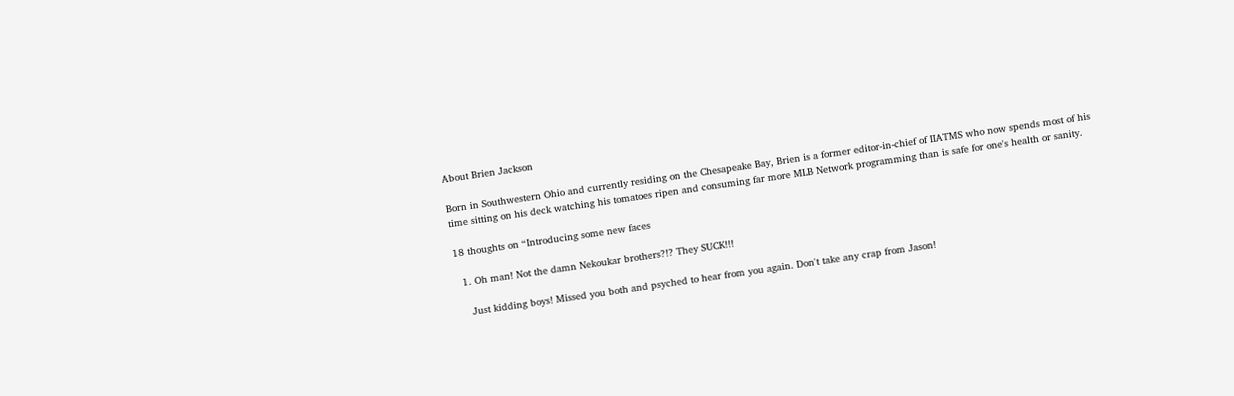About Brien Jackson

Born in Southwestern Ohio and currently residing on the Chesapeake Bay, Brien is a former editor-in-chief of IIATMS who now spends most of his time sitting on his deck watching his tomatoes ripen and consuming far more MLB Network programming than is safe for one's health or sanity.

18 thoughts on “Introducing some new faces

  1. Oh man! Not the damn Nekoukar brothers?!? They SUCK!!!

    Just kidding boys! Missed you both and psyched to hear from you again. Don't take any crap from Jason!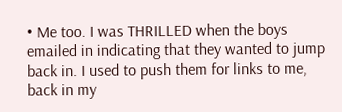• Me too. I was THRILLED when the boys emailed in indicating that they wanted to jump back in. I used to push them for links to me, back in my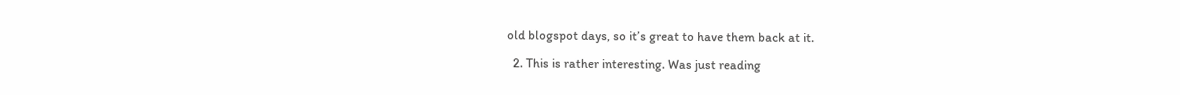old blogspot days, so it’s great to have them back at it.

  2. This is rather interesting. Was just reading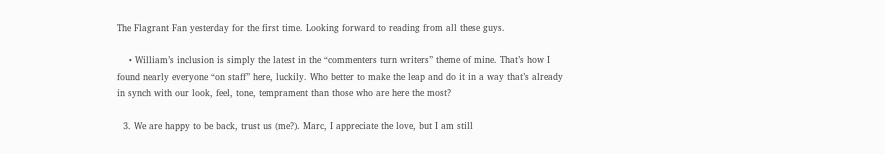The Flagrant Fan yesterday for the first time. Looking forward to reading from all these guys.

    • William’s inclusion is simply the latest in the “commenters turn writers” theme of mine. That’s how I found nearly everyone “on staff” here, luckily. Who better to make the leap and do it in a way that’s already in synch with our look, feel, tone, temprament than those who are here the most?

  3. We are happy to be back, trust us (me?). Marc, I appreciate the love, but I am still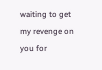waiting to get my revenge on you for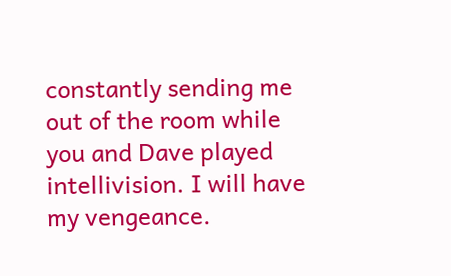constantly sending me out of the room while you and Dave played intellivision. I will have my vengeance.